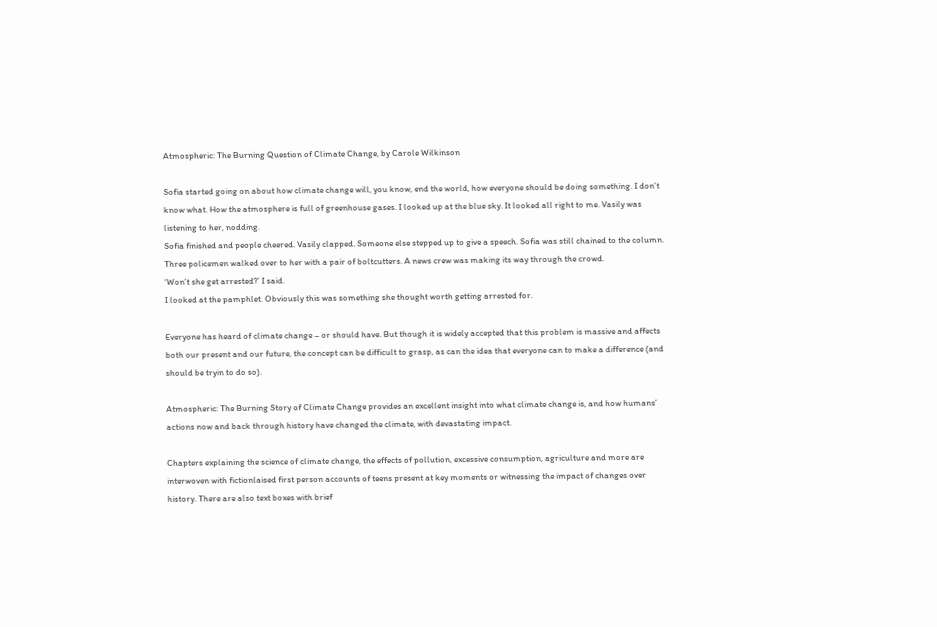Atmospheric: The Burning Question of Climate Change, by Carole Wilkinson

Sofia started going on about how climate change will, you know, end the world, how everyone should be doing something. I don’t know what. How the atmosphere is full of greenhouse gases. I looked up at the blue sky. It looked all right to me. Vasily was listening to her, nodding.
Sofia finished and people cheered. Vasily clapped. Someone else stepped up to give a speech. Sofia was still chained to the column. Three policemen walked over to her with a pair of boltcutters. A news crew was making its way through the crowd.
‘Won’t she get arrested?’ I said.
I looked at the pamphlet. Obviously this was something she thought worth getting arrested for.

Everyone has heard of climate change – or should have. But though it is widely accepted that this problem is massive and affects both our present and our future, the concept can be difficult to grasp, as can the idea that everyone can to make a difference (and should be tryin to do so).

Atmospheric: The Burning Story of Climate Change provides an excellent insight into what climate change is, and how humans’ actions now and back through history have changed the climate, with devastating impact.

Chapters explaining the science of climate change, the effects of pollution, excessive consumption, agriculture and more are interwoven with fictionlaised first person accounts of teens present at key moments or witnessing the impact of changes over history. There are also text boxes with brief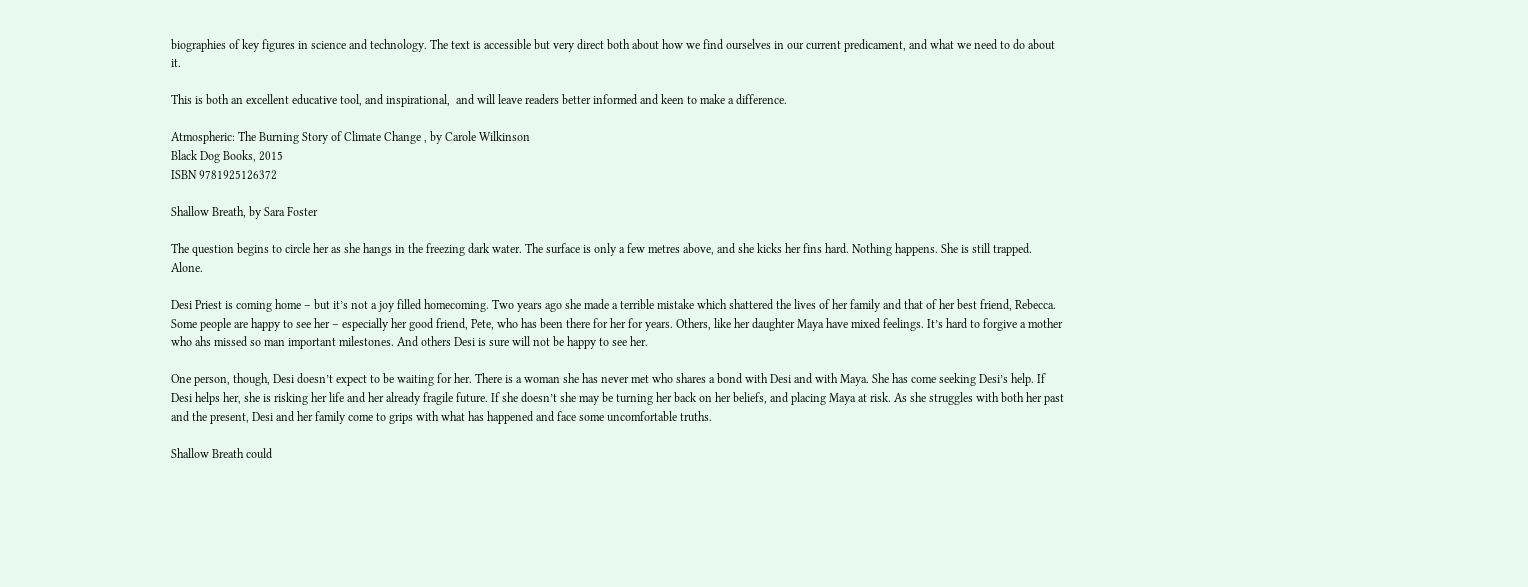biographies of key figures in science and technology. The text is accessible but very direct both about how we find ourselves in our current predicament, and what we need to do about it.

This is both an excellent educative tool, and inspirational,  and will leave readers better informed and keen to make a difference.

Atmospheric: The Burning Story of Climate Change , by Carole Wilkinson
Black Dog Books, 2015
ISBN 9781925126372

Shallow Breath, by Sara Foster

The question begins to circle her as she hangs in the freezing dark water. The surface is only a few metres above, and she kicks her fins hard. Nothing happens. She is still trapped. Alone.

Desi Priest is coming home – but it’s not a joy filled homecoming. Two years ago she made a terrible mistake which shattered the lives of her family and that of her best friend, Rebecca. Some people are happy to see her – especially her good friend, Pete, who has been there for her for years. Others, like her daughter Maya have mixed feelings. It’s hard to forgive a mother who ahs missed so man important milestones. And others Desi is sure will not be happy to see her.

One person, though, Desi doesn’t expect to be waiting for her. There is a woman she has never met who shares a bond with Desi and with Maya. She has come seeking Desi’s help. If Desi helps her, she is risking her life and her already fragile future. If she doesn’t she may be turning her back on her beliefs, and placing Maya at risk. As she struggles with both her past and the present, Desi and her family come to grips with what has happened and face some uncomfortable truths.

Shallow Breath could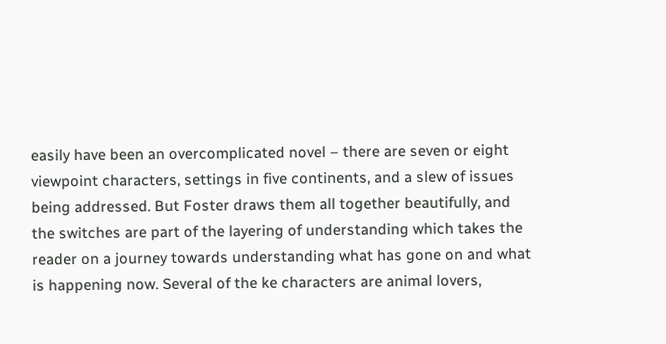easily have been an overcomplicated novel – there are seven or eight viewpoint characters, settings in five continents, and a slew of issues being addressed. But Foster draws them all together beautifully, and the switches are part of the layering of understanding which takes the reader on a journey towards understanding what has gone on and what is happening now. Several of the ke characters are animal lovers,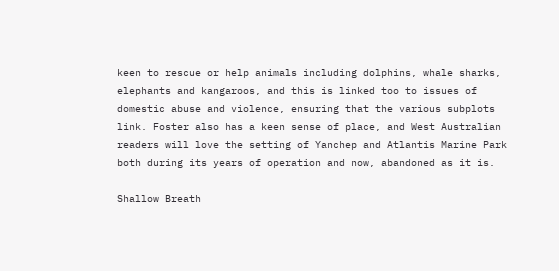keen to rescue or help animals including dolphins, whale sharks, elephants and kangaroos, and this is linked too to issues of domestic abuse and violence, ensuring that the various subplots link. Foster also has a keen sense of place, and West Australian readers will love the setting of Yanchep and Atlantis Marine Park both during its years of operation and now, abandoned as it is.

Shallow Breath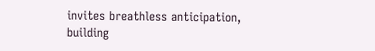invites breathless anticipation, building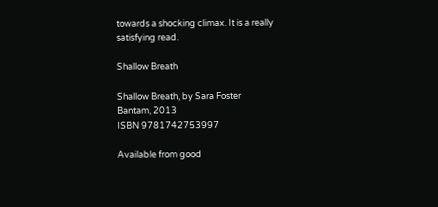towards a shocking climax. It is a really satisfying read.

Shallow Breath

Shallow Breath, by Sara Foster
Bantam, 2013
ISBN 9781742753997

Available from good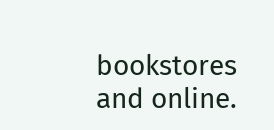bookstores and online.